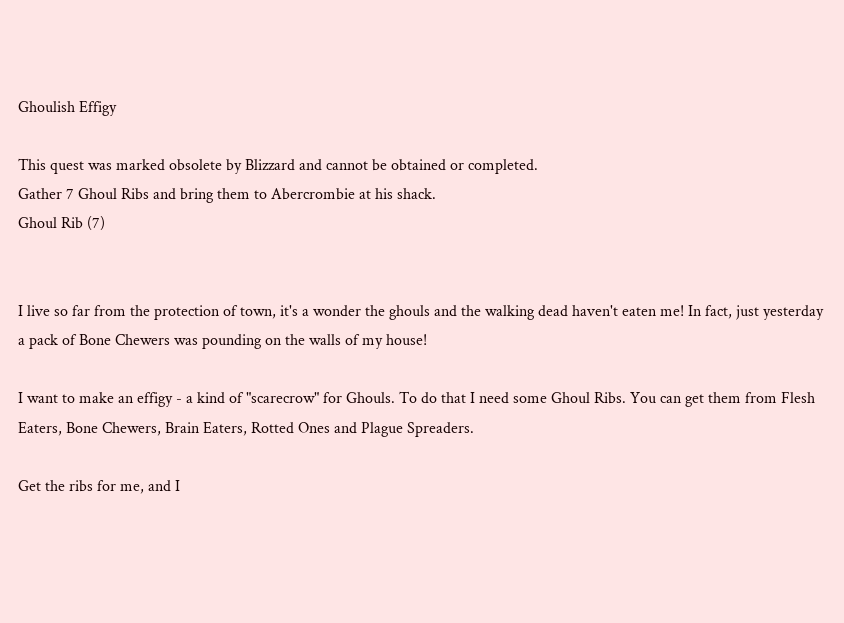Ghoulish Effigy

This quest was marked obsolete by Blizzard and cannot be obtained or completed.
Gather 7 Ghoul Ribs and bring them to Abercrombie at his shack.
Ghoul Rib (7)


I live so far from the protection of town, it's a wonder the ghouls and the walking dead haven't eaten me! In fact, just yesterday a pack of Bone Chewers was pounding on the walls of my house!

I want to make an effigy - a kind of "scarecrow" for Ghouls. To do that I need some Ghoul Ribs. You can get them from Flesh Eaters, Bone Chewers, Brain Eaters, Rotted Ones and Plague Spreaders.

Get the ribs for me, and I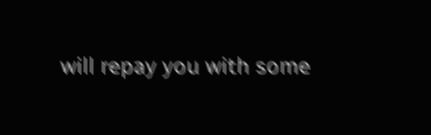will repay you with some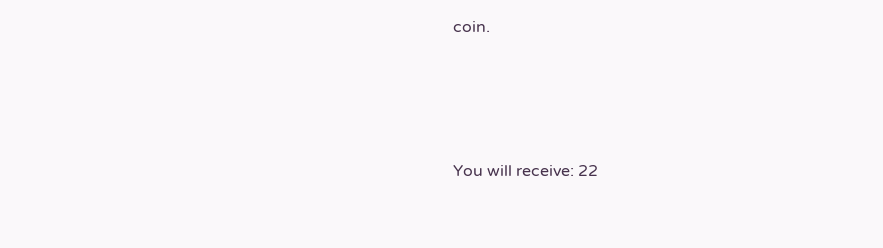coin.




You will receive: 22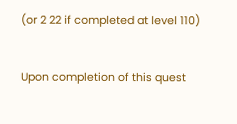(or 2 22 if completed at level 110)


Upon completion of this quest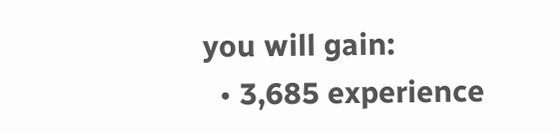you will gain:
  • 3,685 experience